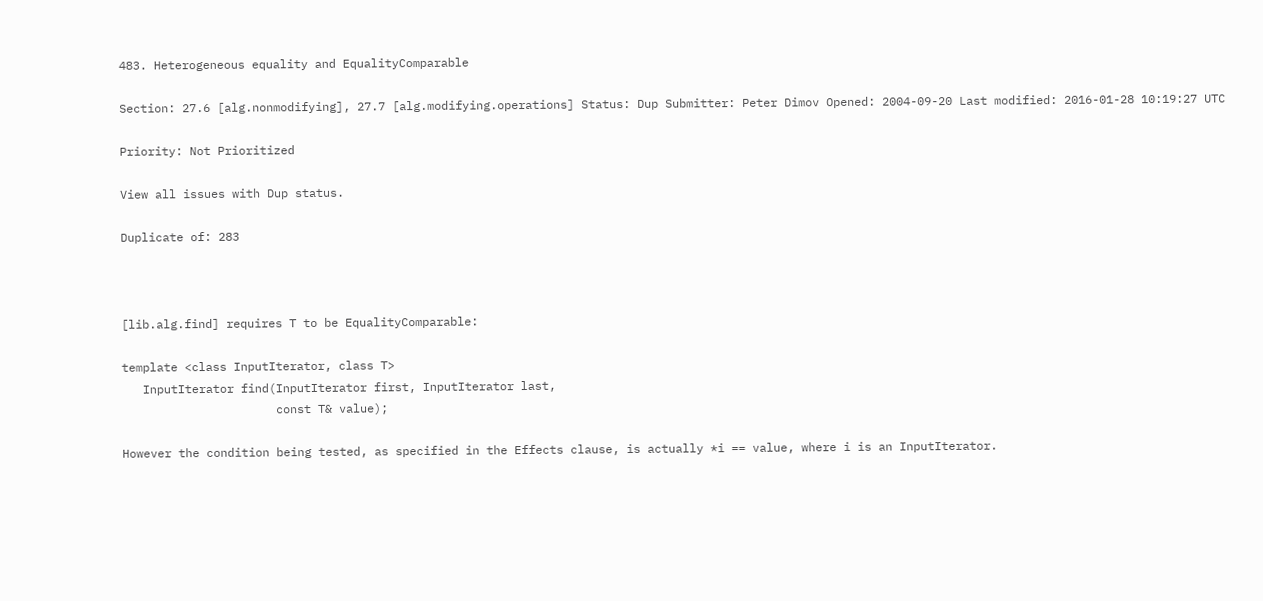483. Heterogeneous equality and EqualityComparable

Section: 27.6 [alg.nonmodifying], 27.7 [alg.modifying.operations] Status: Dup Submitter: Peter Dimov Opened: 2004-09-20 Last modified: 2016-01-28 10:19:27 UTC

Priority: Not Prioritized

View all issues with Dup status.

Duplicate of: 283



[lib.alg.find] requires T to be EqualityComparable:

template <class InputIterator, class T>
   InputIterator find(InputIterator first, InputIterator last,
                      const T& value);

However the condition being tested, as specified in the Effects clause, is actually *i == value, where i is an InputIterator.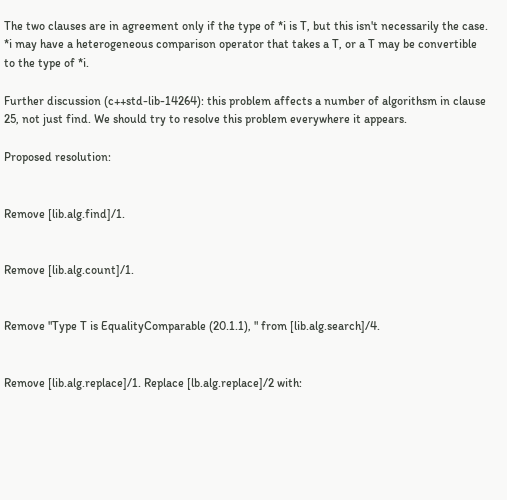The two clauses are in agreement only if the type of *i is T, but this isn't necessarily the case. *i may have a heterogeneous comparison operator that takes a T, or a T may be convertible to the type of *i.

Further discussion (c++std-lib-14264): this problem affects a number of algorithsm in clause 25, not just find. We should try to resolve this problem everywhere it appears.

Proposed resolution:


Remove [lib.alg.find]/1.


Remove [lib.alg.count]/1.


Remove "Type T is EqualityComparable (20.1.1), " from [lib.alg.search]/4.


Remove [lib.alg.replace]/1. Replace [lb.alg.replace]/2 with: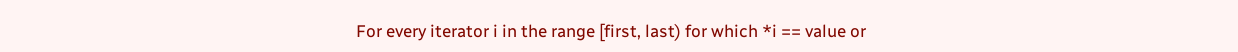For every iterator i in the range [first, last) for which *i == value or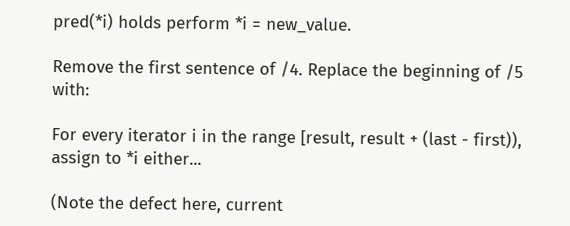pred(*i) holds perform *i = new_value.

Remove the first sentence of /4. Replace the beginning of /5 with:

For every iterator i in the range [result, result + (last - first)), assign to *i either...

(Note the defect here, current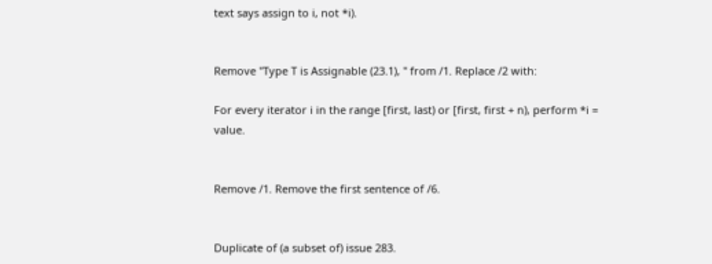text says assign to i, not *i).


Remove "Type T is Assignable (23.1), " from /1. Replace /2 with:

For every iterator i in the range [first, last) or [first, first + n), perform *i = value.


Remove /1. Remove the first sentence of /6.


Duplicate of (a subset of) issue 283.